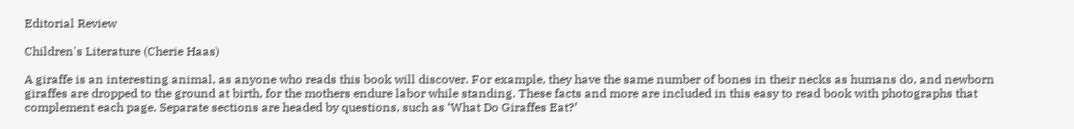Editorial Review

Children's Literature (Cherie Haas)

A giraffe is an interesting animal, as anyone who reads this book will discover. For example, they have the same number of bones in their necks as humans do, and newborn giraffes are dropped to the ground at birth, for the mothers endure labor while standing. These facts and more are included in this easy to read book with photographs that complement each page. Separate sections are headed by questions, such as ‘What Do Giraffes Eat?’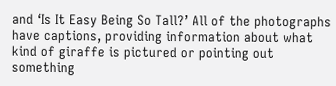and ‘Is It Easy Being So Tall?’ All of the photographs have captions, providing information about what kind of giraffe is pictured or pointing out something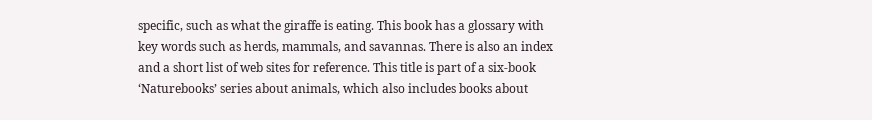specific, such as what the giraffe is eating. This book has a glossary with key words such as herds, mammals, and savannas. There is also an index and a short list of web sites for reference. This title is part of a six-book ‘Naturebooks’ series about animals, which also includes books about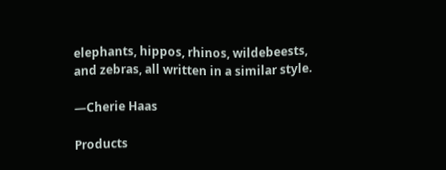elephants, hippos, rhinos, wildebeests, and zebras, all written in a similar style.

—Cherie Haas

Products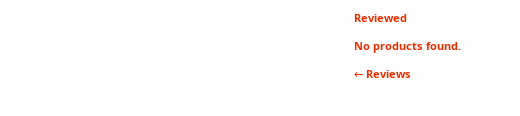Reviewed

No products found.

← Reviews